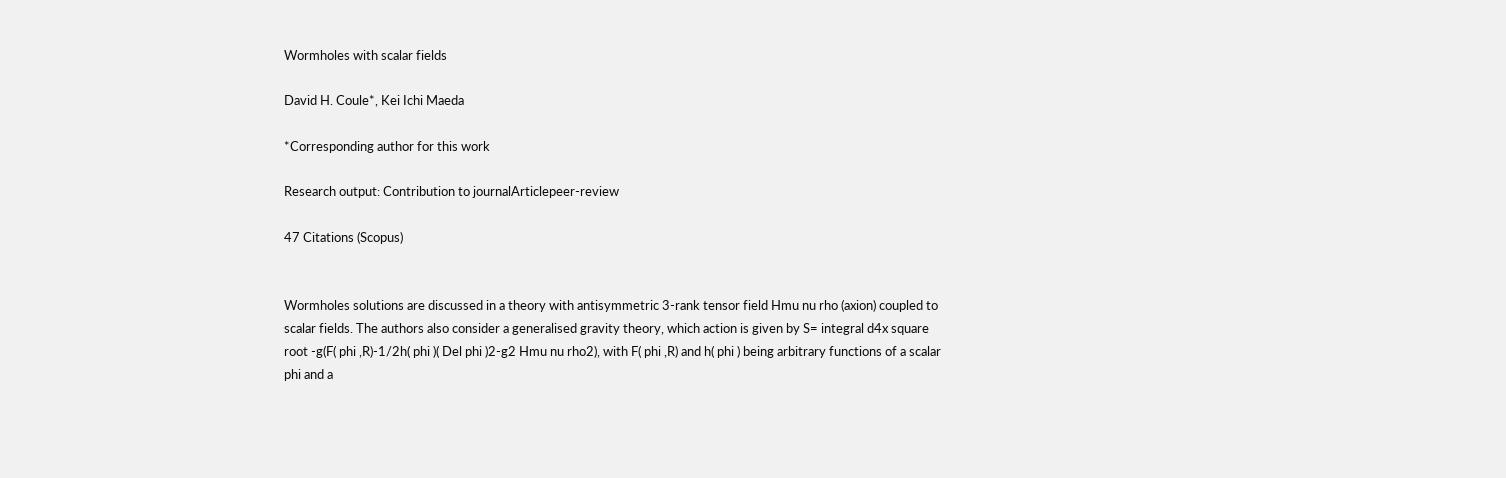Wormholes with scalar fields

David H. Coule*, Kei Ichi Maeda

*Corresponding author for this work

Research output: Contribution to journalArticlepeer-review

47 Citations (Scopus)


Wormholes solutions are discussed in a theory with antisymmetric 3-rank tensor field Hmu nu rho (axion) coupled to scalar fields. The authors also consider a generalised gravity theory, which action is given by S= integral d4x square root -g(F( phi ,R)-1/2h( phi )( Del phi )2-g2 Hmu nu rho2), with F( phi ,R) and h( phi ) being arbitrary functions of a scalar phi and a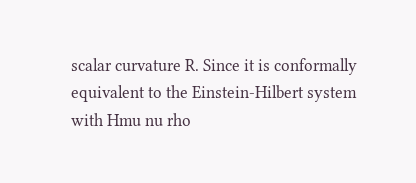scalar curvature R. Since it is conformally equivalent to the Einstein-Hilbert system with Hmu nu rho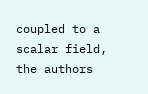coupled to a scalar field, the authors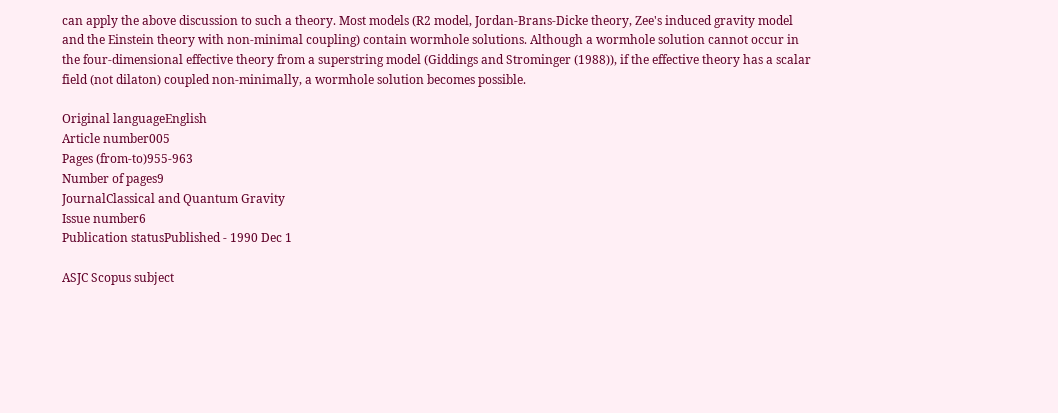can apply the above discussion to such a theory. Most models (R2 model, Jordan-Brans-Dicke theory, Zee's induced gravity model and the Einstein theory with non-minimal coupling) contain wormhole solutions. Although a wormhole solution cannot occur in the four-dimensional effective theory from a superstring model (Giddings and Strominger (1988)), if the effective theory has a scalar field (not dilaton) coupled non-minimally, a wormhole solution becomes possible.

Original languageEnglish
Article number005
Pages (from-to)955-963
Number of pages9
JournalClassical and Quantum Gravity
Issue number6
Publication statusPublished - 1990 Dec 1

ASJC Scopus subject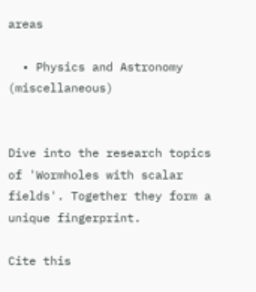areas

  • Physics and Astronomy (miscellaneous)


Dive into the research topics of 'Wormholes with scalar fields'. Together they form a unique fingerprint.

Cite this